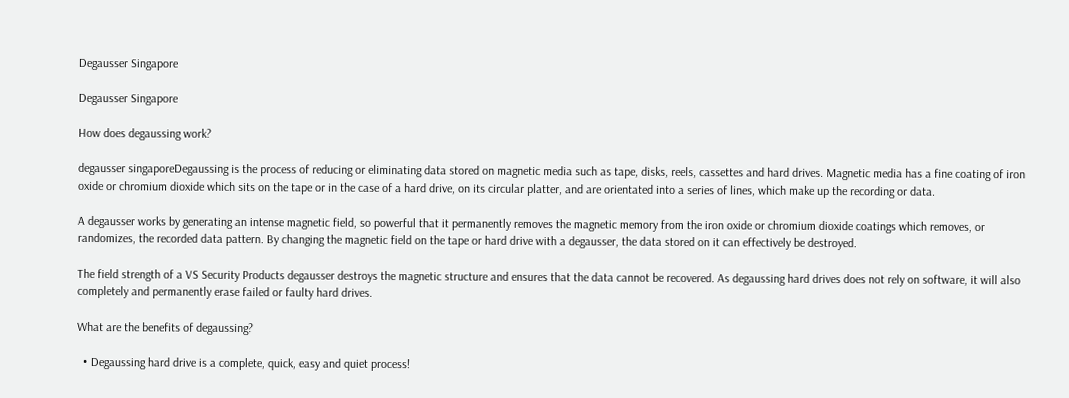Degausser Singapore

Degausser Singapore

How does degaussing work?

degausser singaporeDegaussing is the process of reducing or eliminating data stored on magnetic media such as tape, disks, reels, cassettes and hard drives. Magnetic media has a fine coating of iron oxide or chromium dioxide which sits on the tape or in the case of a hard drive, on its circular platter, and are orientated into a series of lines, which make up the recording or data.

A degausser works by generating an intense magnetic field, so powerful that it permanently removes the magnetic memory from the iron oxide or chromium dioxide coatings which removes, or randomizes, the recorded data pattern. By changing the magnetic field on the tape or hard drive with a degausser, the data stored on it can effectively be destroyed.

The field strength of a VS Security Products degausser destroys the magnetic structure and ensures that the data cannot be recovered. As degaussing hard drives does not rely on software, it will also completely and permanently erase failed or faulty hard drives.

What are the benefits of degaussing?

  • Degaussing hard drive is a complete, quick, easy and quiet process!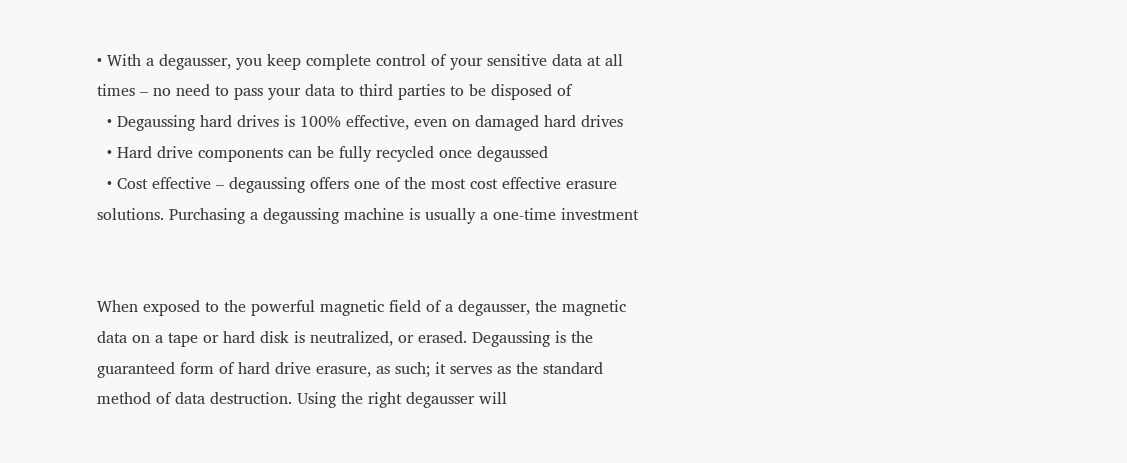• With a degausser, you keep complete control of your sensitive data at all times – no need to pass your data to third parties to be disposed of
  • Degaussing hard drives is 100% effective, even on damaged hard drives
  • Hard drive components can be fully recycled once degaussed
  • Cost effective – degaussing offers one of the most cost effective erasure solutions. Purchasing a degaussing machine is usually a one-time investment


When exposed to the powerful magnetic field of a degausser, the magnetic data on a tape or hard disk is neutralized, or erased. Degaussing is the guaranteed form of hard drive erasure, as such; it serves as the standard method of data destruction. Using the right degausser will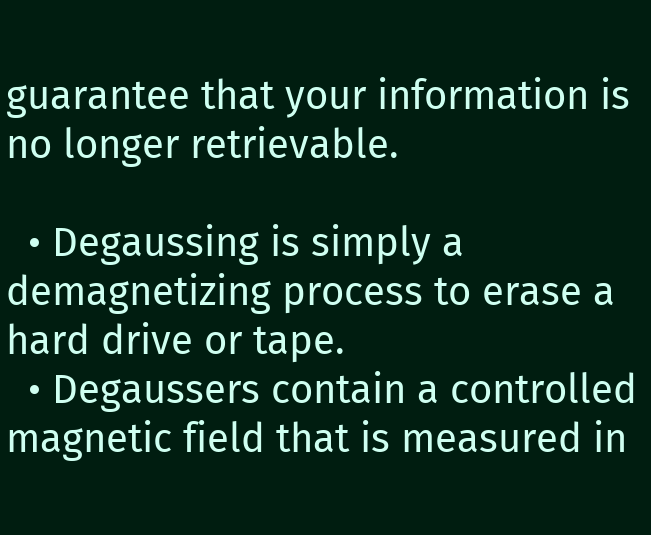guarantee that your information is no longer retrievable.

  • Degaussing is simply a demagnetizing process to erase a hard drive or tape.
  • Degaussers contain a controlled magnetic field that is measured in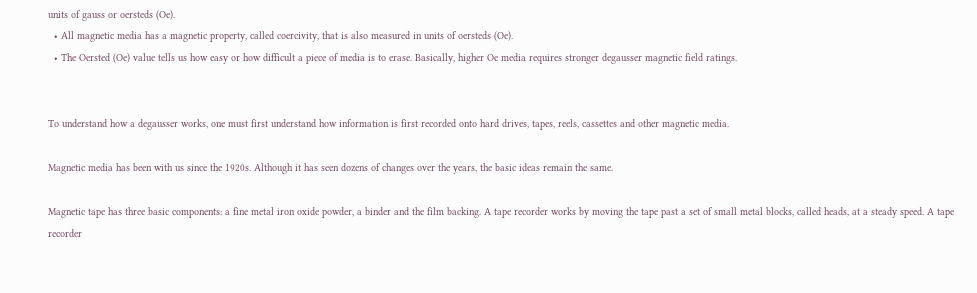units of gauss or oersteds (Oe).
  • All magnetic media has a magnetic property, called coercivity, that is also measured in units of oersteds (Oe).
  • The Oersted (Oe) value tells us how easy or how difficult a piece of media is to erase. Basically, higher Oe media requires stronger degausser magnetic field ratings.


To understand how a degausser works, one must first understand how information is first recorded onto hard drives, tapes, reels, cassettes and other magnetic media.

Magnetic media has been with us since the 1920s. Although it has seen dozens of changes over the years, the basic ideas remain the same.

Magnetic tape has three basic components: a fine metal iron oxide powder, a binder and the film backing. A tape recorder works by moving the tape past a set of small metal blocks, called heads, at a steady speed. A tape recorder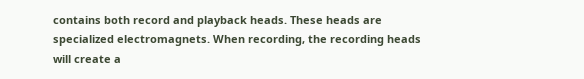contains both record and playback heads. These heads are specialized electromagnets. When recording, the recording heads will create a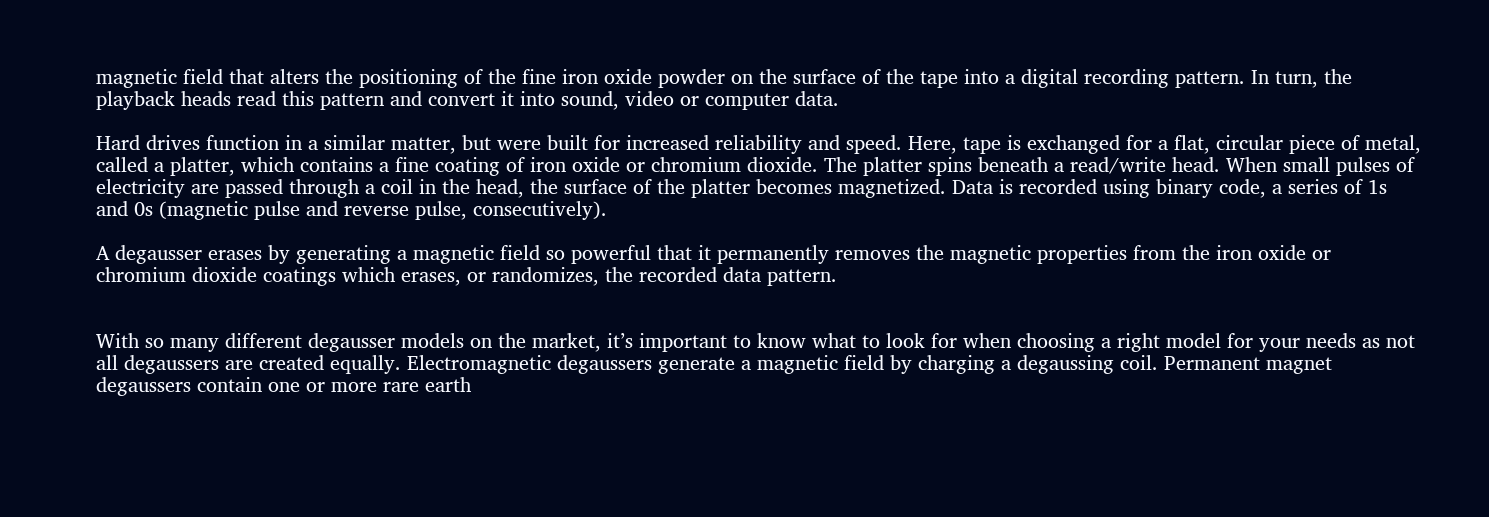magnetic field that alters the positioning of the fine iron oxide powder on the surface of the tape into a digital recording pattern. In turn, the playback heads read this pattern and convert it into sound, video or computer data.

Hard drives function in a similar matter, but were built for increased reliability and speed. Here, tape is exchanged for a flat, circular piece of metal, called a platter, which contains a fine coating of iron oxide or chromium dioxide. The platter spins beneath a read/write head. When small pulses of electricity are passed through a coil in the head, the surface of the platter becomes magnetized. Data is recorded using binary code, a series of 1s and 0s (magnetic pulse and reverse pulse, consecutively).

A degausser erases by generating a magnetic field so powerful that it permanently removes the magnetic properties from the iron oxide or chromium dioxide coatings which erases, or randomizes, the recorded data pattern.


With so many different degausser models on the market, it’s important to know what to look for when choosing a right model for your needs as not all degaussers are created equally. Electromagnetic degaussers generate a magnetic field by charging a degaussing coil. Permanent magnet degaussers contain one or more rare earth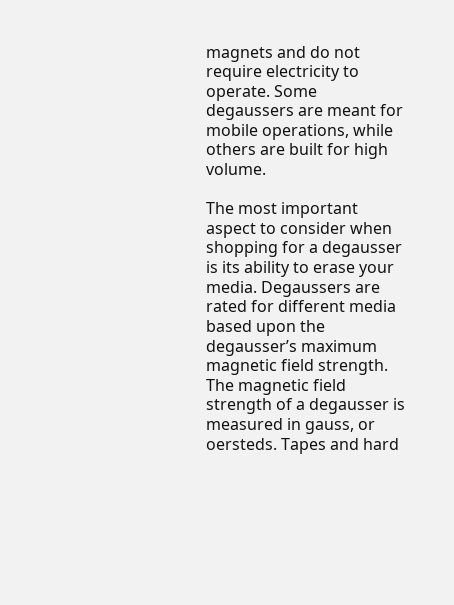magnets and do not require electricity to operate. Some degaussers are meant for mobile operations, while others are built for high volume.

The most important aspect to consider when shopping for a degausser is its ability to erase your media. Degaussers are rated for different media based upon the degausser’s maximum magnetic field strength. The magnetic field strength of a degausser is measured in gauss, or oersteds. Tapes and hard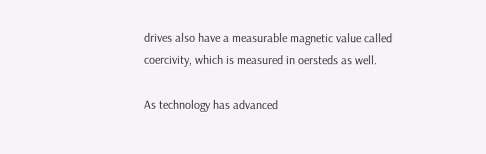drives also have a measurable magnetic value called coercivity, which is measured in oersteds as well.

As technology has advanced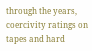through the years, coercivity ratings on tapes and hard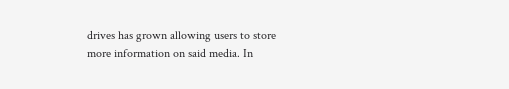drives has grown allowing users to store more information on said media. In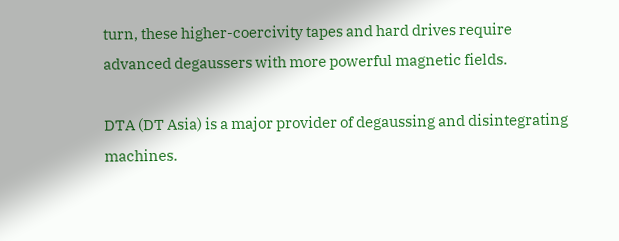turn, these higher-coercivity tapes and hard drives require advanced degaussers with more powerful magnetic fields.

DTA (DT Asia) is a major provider of degaussing and disintegrating machines.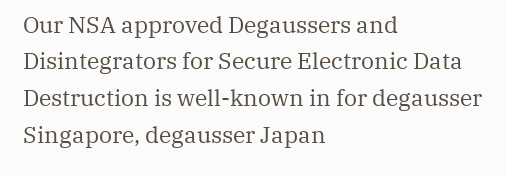Our NSA approved Degaussers and Disintegrators for Secure Electronic Data Destruction is well-known in for degausser Singapore, degausser Japan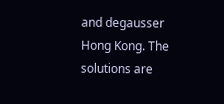and degausser Hong Kong. The solutions are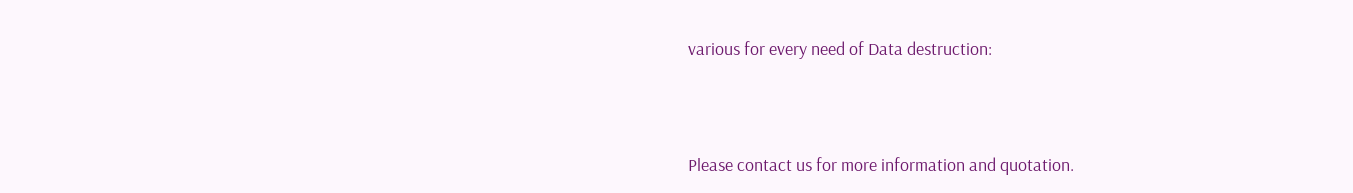various for every need of Data destruction:



Please contact us for more information and quotation.